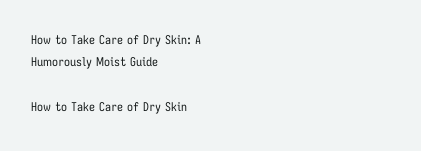How to Take Care of Dry Skin: A Humorously Moist Guide

How to Take Care of Dry Skin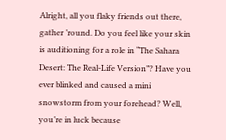Alright, all you flaky friends out there, gather ’round. Do you feel like your skin is auditioning for a role in “The Sahara Desert: The Real-Life Version”? Have you ever blinked and caused a mini snowstorm from your forehead? Well, you’re in luck because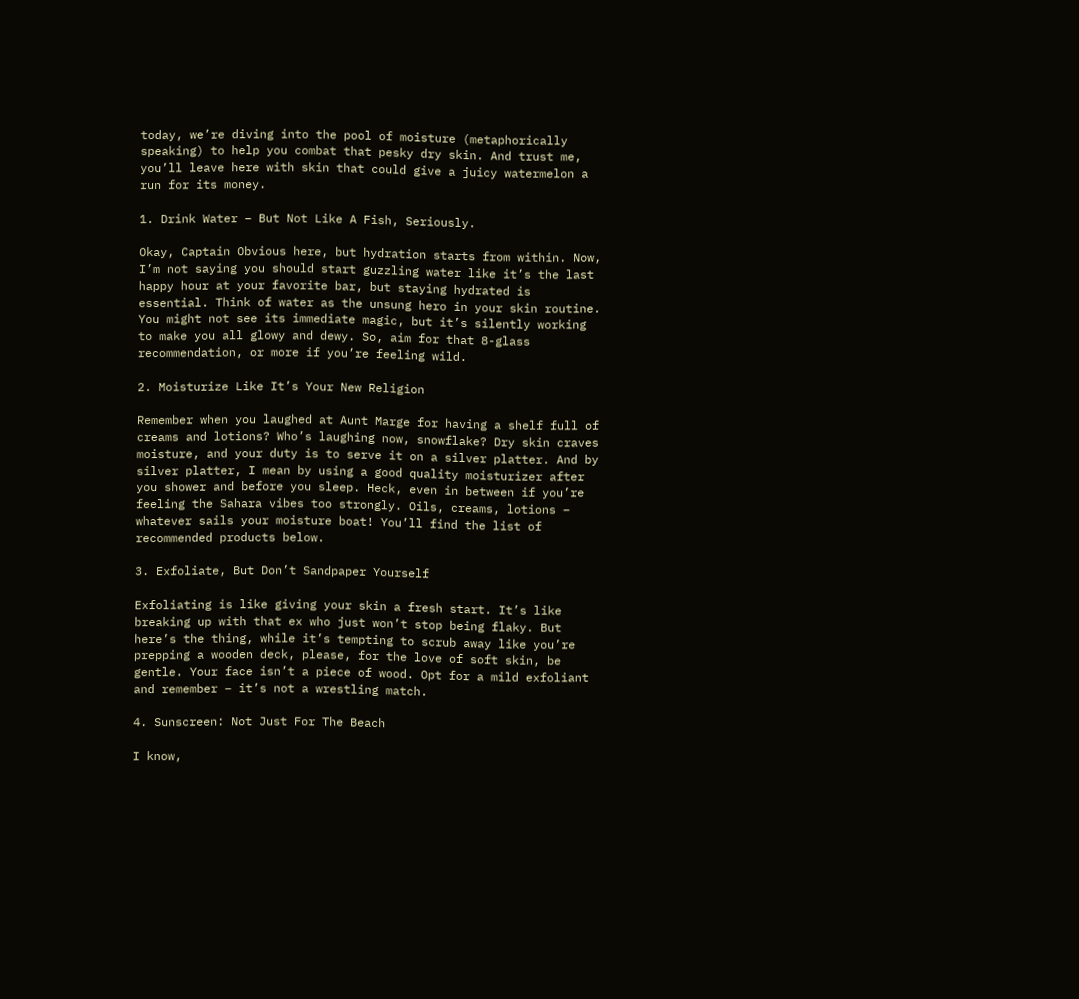today, we’re diving into the pool of moisture (metaphorically speaking) to help you combat that pesky dry skin. And trust me, you’ll leave here with skin that could give a juicy watermelon a run for its money.

1. Drink Water – But Not Like A Fish, Seriously.

Okay, Captain Obvious here, but hydration starts from within. Now, I’m not saying you should start guzzling water like it’s the last happy hour at your favorite bar, but staying hydrated is essential. Think of water as the unsung hero in your skin routine. You might not see its immediate magic, but it’s silently working to make you all glowy and dewy. So, aim for that 8-glass recommendation, or more if you’re feeling wild.

2. Moisturize Like It’s Your New Religion

Remember when you laughed at Aunt Marge for having a shelf full of creams and lotions? Who’s laughing now, snowflake? Dry skin craves moisture, and your duty is to serve it on a silver platter. And by silver platter, I mean by using a good quality moisturizer after you shower and before you sleep. Heck, even in between if you’re feeling the Sahara vibes too strongly. Oils, creams, lotions – whatever sails your moisture boat! You’ll find the list of recommended products below.

3. Exfoliate, But Don’t Sandpaper Yourself

Exfoliating is like giving your skin a fresh start. It’s like breaking up with that ex who just won’t stop being flaky. But here’s the thing, while it’s tempting to scrub away like you’re prepping a wooden deck, please, for the love of soft skin, be gentle. Your face isn’t a piece of wood. Opt for a mild exfoliant and remember – it’s not a wrestling match.

4. Sunscreen: Not Just For The Beach

I know,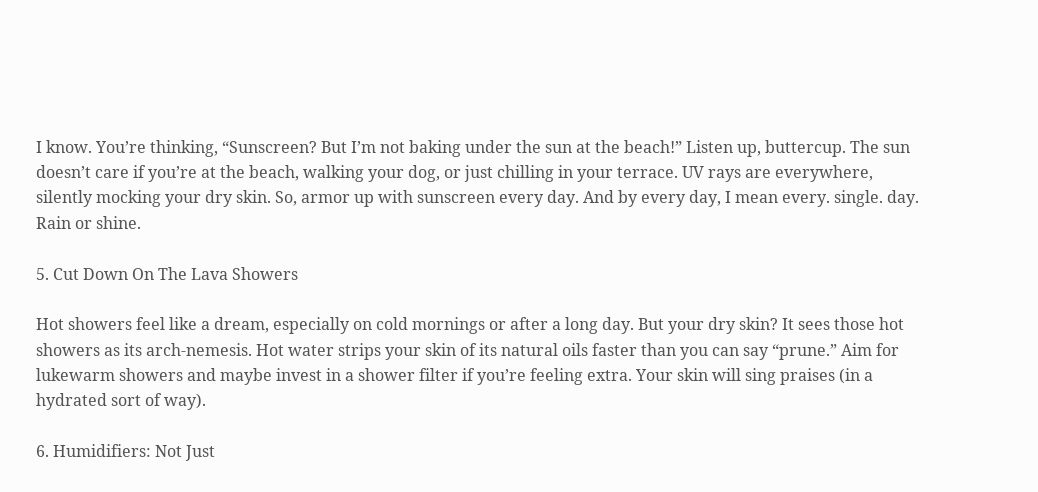I know. You’re thinking, “Sunscreen? But I’m not baking under the sun at the beach!” Listen up, buttercup. The sun doesn’t care if you’re at the beach, walking your dog, or just chilling in your terrace. UV rays are everywhere, silently mocking your dry skin. So, armor up with sunscreen every day. And by every day, I mean every. single. day. Rain or shine.

5. Cut Down On The Lava Showers

Hot showers feel like a dream, especially on cold mornings or after a long day. But your dry skin? It sees those hot showers as its arch-nemesis. Hot water strips your skin of its natural oils faster than you can say “prune.” Aim for lukewarm showers and maybe invest in a shower filter if you’re feeling extra. Your skin will sing praises (in a hydrated sort of way).

6. Humidifiers: Not Just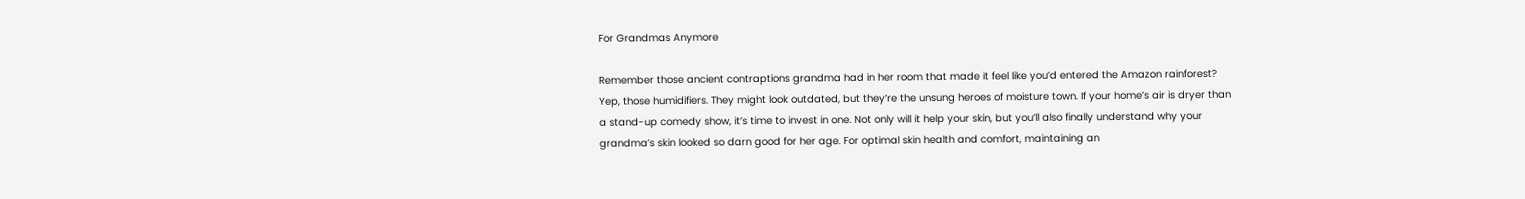For Grandmas Anymore

Remember those ancient contraptions grandma had in her room that made it feel like you’d entered the Amazon rainforest? Yep, those humidifiers. They might look outdated, but they’re the unsung heroes of moisture town. If your home’s air is dryer than a stand-up comedy show, it’s time to invest in one. Not only will it help your skin, but you’ll also finally understand why your grandma’s skin looked so darn good for her age. For optimal skin health and comfort, maintaining an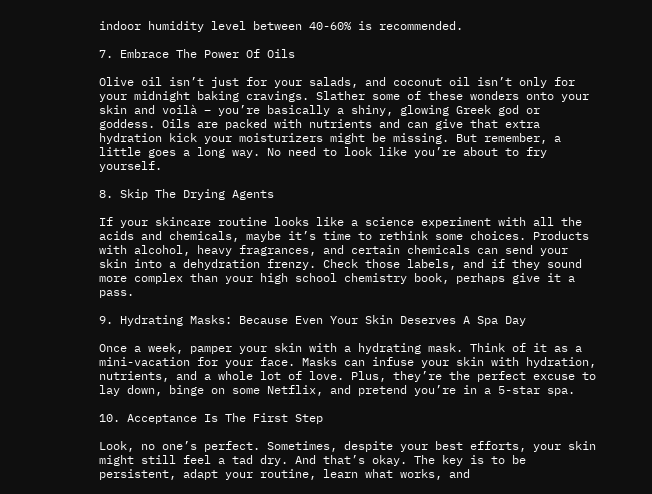indoor humidity level between 40-60% is recommended.

7. Embrace The Power Of Oils

Olive oil isn’t just for your salads, and coconut oil isn’t only for your midnight baking cravings. Slather some of these wonders onto your skin and voilà – you’re basically a shiny, glowing Greek god or goddess. Oils are packed with nutrients and can give that extra hydration kick your moisturizers might be missing. But remember, a little goes a long way. No need to look like you’re about to fry yourself.

8. Skip The Drying Agents

If your skincare routine looks like a science experiment with all the acids and chemicals, maybe it’s time to rethink some choices. Products with alcohol, heavy fragrances, and certain chemicals can send your skin into a dehydration frenzy. Check those labels, and if they sound more complex than your high school chemistry book, perhaps give it a pass.

9. Hydrating Masks: Because Even Your Skin Deserves A Spa Day

Once a week, pamper your skin with a hydrating mask. Think of it as a mini-vacation for your face. Masks can infuse your skin with hydration, nutrients, and a whole lot of love. Plus, they’re the perfect excuse to lay down, binge on some Netflix, and pretend you’re in a 5-star spa.

10. Acceptance Is The First Step

Look, no one’s perfect. Sometimes, despite your best efforts, your skin might still feel a tad dry. And that’s okay. The key is to be persistent, adapt your routine, learn what works, and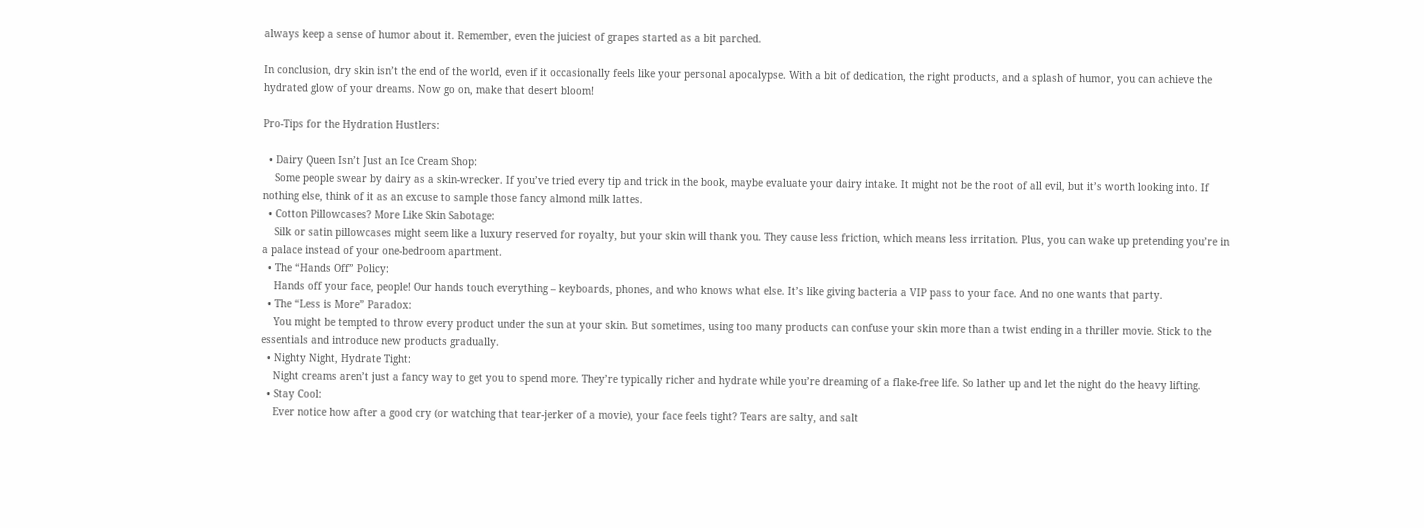always keep a sense of humor about it. Remember, even the juiciest of grapes started as a bit parched.

In conclusion, dry skin isn’t the end of the world, even if it occasionally feels like your personal apocalypse. With a bit of dedication, the right products, and a splash of humor, you can achieve the hydrated glow of your dreams. Now go on, make that desert bloom!

Pro-Tips for the Hydration Hustlers:

  • Dairy Queen Isn’t Just an Ice Cream Shop:
    Some people swear by dairy as a skin-wrecker. If you’ve tried every tip and trick in the book, maybe evaluate your dairy intake. It might not be the root of all evil, but it’s worth looking into. If nothing else, think of it as an excuse to sample those fancy almond milk lattes.
  • Cotton Pillowcases? More Like Skin Sabotage:
    Silk or satin pillowcases might seem like a luxury reserved for royalty, but your skin will thank you. They cause less friction, which means less irritation. Plus, you can wake up pretending you’re in a palace instead of your one-bedroom apartment.
  • The “Hands Off” Policy:
    Hands off your face, people! Our hands touch everything – keyboards, phones, and who knows what else. It’s like giving bacteria a VIP pass to your face. And no one wants that party.
  • The “Less is More” Paradox:
    You might be tempted to throw every product under the sun at your skin. But sometimes, using too many products can confuse your skin more than a twist ending in a thriller movie. Stick to the essentials and introduce new products gradually.
  • Nighty Night, Hydrate Tight:
    Night creams aren’t just a fancy way to get you to spend more. They’re typically richer and hydrate while you’re dreaming of a flake-free life. So lather up and let the night do the heavy lifting.
  • Stay Cool:
    Ever notice how after a good cry (or watching that tear-jerker of a movie), your face feels tight? Tears are salty, and salt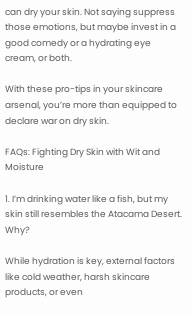can dry your skin. Not saying suppress those emotions, but maybe invest in a good comedy or a hydrating eye cream, or both.

With these pro-tips in your skincare arsenal, you’re more than equipped to declare war on dry skin.

FAQs: Fighting Dry Skin with Wit and Moisture

1. I’m drinking water like a fish, but my skin still resembles the Atacama Desert. Why?

While hydration is key, external factors like cold weather, harsh skincare products, or even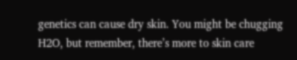genetics can cause dry skin. You might be chugging H2O, but remember, there’s more to skin care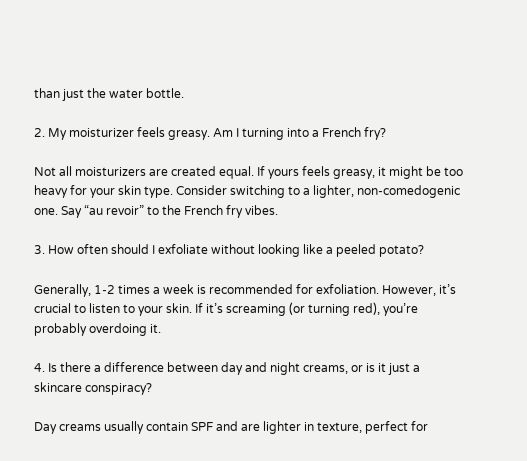than just the water bottle.

2. My moisturizer feels greasy. Am I turning into a French fry?

Not all moisturizers are created equal. If yours feels greasy, it might be too heavy for your skin type. Consider switching to a lighter, non-comedogenic one. Say “au revoir” to the French fry vibes.

3. How often should I exfoliate without looking like a peeled potato?

Generally, 1-2 times a week is recommended for exfoliation. However, it’s crucial to listen to your skin. If it’s screaming (or turning red), you’re probably overdoing it.

4. Is there a difference between day and night creams, or is it just a skincare conspiracy?

Day creams usually contain SPF and are lighter in texture, perfect for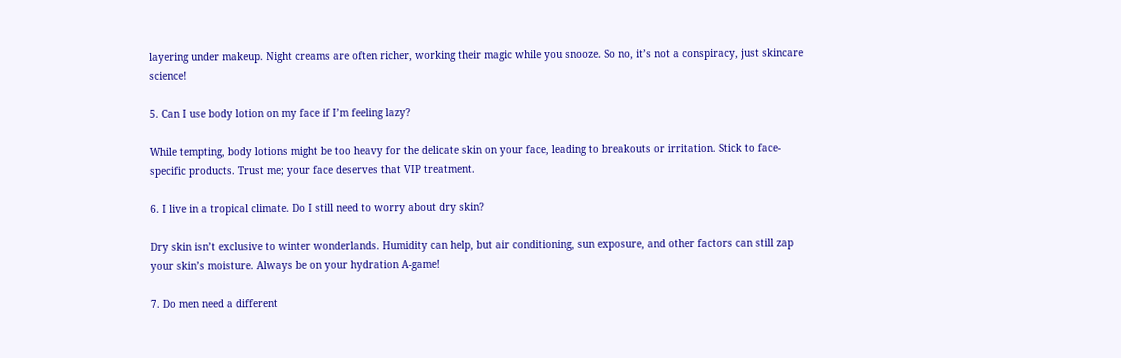layering under makeup. Night creams are often richer, working their magic while you snooze. So no, it’s not a conspiracy, just skincare science!

5. Can I use body lotion on my face if I’m feeling lazy?

While tempting, body lotions might be too heavy for the delicate skin on your face, leading to breakouts or irritation. Stick to face-specific products. Trust me; your face deserves that VIP treatment.

6. I live in a tropical climate. Do I still need to worry about dry skin?

Dry skin isn’t exclusive to winter wonderlands. Humidity can help, but air conditioning, sun exposure, and other factors can still zap your skin’s moisture. Always be on your hydration A-game!

7. Do men need a different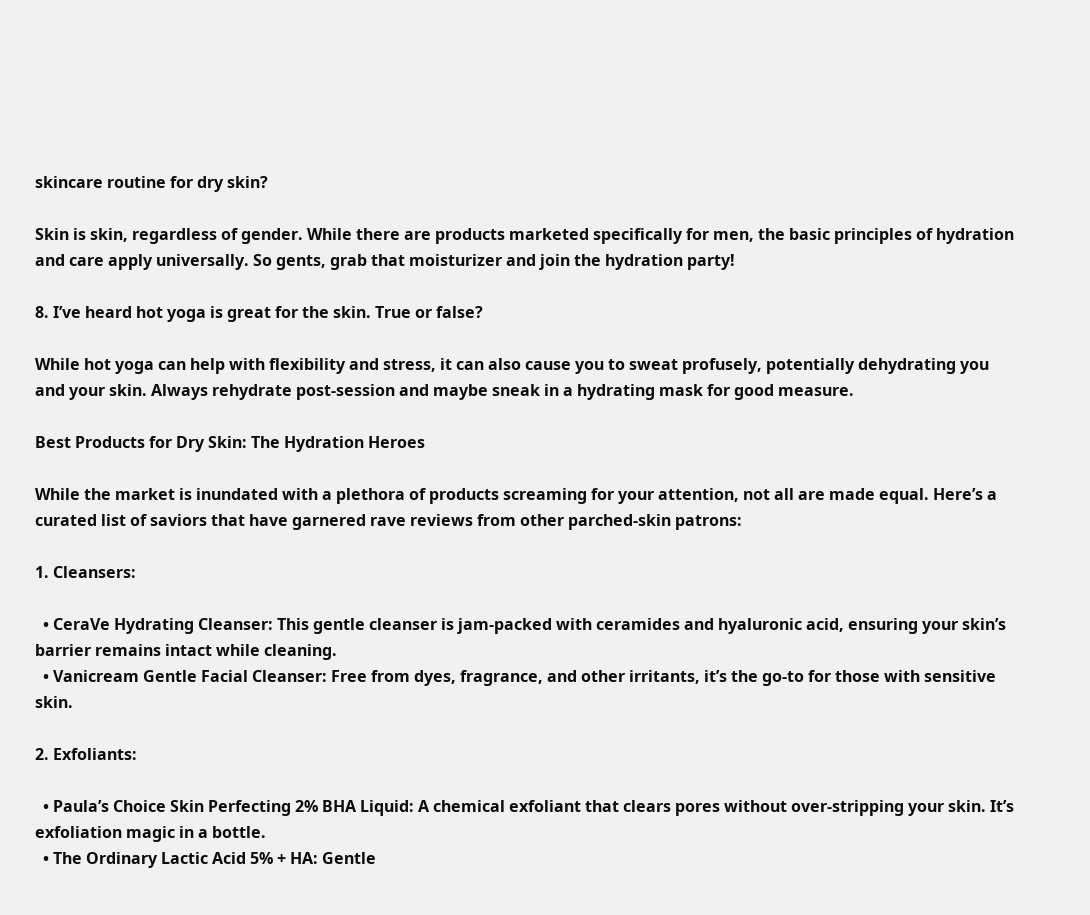skincare routine for dry skin?

Skin is skin, regardless of gender. While there are products marketed specifically for men, the basic principles of hydration and care apply universally. So gents, grab that moisturizer and join the hydration party!

8. I’ve heard hot yoga is great for the skin. True or false?

While hot yoga can help with flexibility and stress, it can also cause you to sweat profusely, potentially dehydrating you and your skin. Always rehydrate post-session and maybe sneak in a hydrating mask for good measure.

Best Products for Dry Skin: The Hydration Heroes

While the market is inundated with a plethora of products screaming for your attention, not all are made equal. Here’s a curated list of saviors that have garnered rave reviews from other parched-skin patrons:

1. Cleansers:

  • CeraVe Hydrating Cleanser: This gentle cleanser is jam-packed with ceramides and hyaluronic acid, ensuring your skin’s barrier remains intact while cleaning.
  • Vanicream Gentle Facial Cleanser: Free from dyes, fragrance, and other irritants, it’s the go-to for those with sensitive skin.

2. Exfoliants:

  • Paula’s Choice Skin Perfecting 2% BHA Liquid: A chemical exfoliant that clears pores without over-stripping your skin. It’s exfoliation magic in a bottle.
  • The Ordinary Lactic Acid 5% + HA: Gentle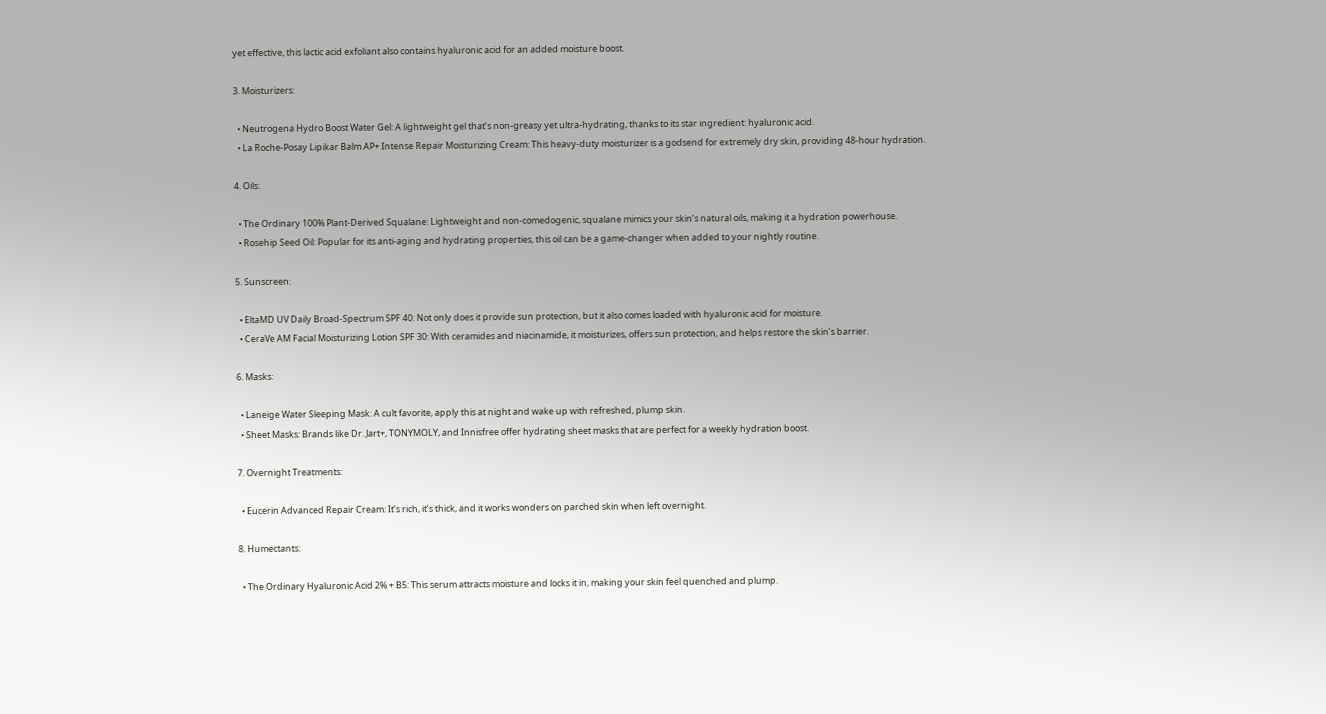yet effective, this lactic acid exfoliant also contains hyaluronic acid for an added moisture boost.

3. Moisturizers:

  • Neutrogena Hydro Boost Water Gel: A lightweight gel that’s non-greasy yet ultra-hydrating, thanks to its star ingredient: hyaluronic acid.
  • La Roche-Posay Lipikar Balm AP+ Intense Repair Moisturizing Cream: This heavy-duty moisturizer is a godsend for extremely dry skin, providing 48-hour hydration.

4. Oils:

  • The Ordinary 100% Plant-Derived Squalane: Lightweight and non-comedogenic, squalane mimics your skin’s natural oils, making it a hydration powerhouse.
  • Rosehip Seed Oil: Popular for its anti-aging and hydrating properties, this oil can be a game-changer when added to your nightly routine.

5. Sunscreen:

  • EltaMD UV Daily Broad-Spectrum SPF 40: Not only does it provide sun protection, but it also comes loaded with hyaluronic acid for moisture.
  • CeraVe AM Facial Moisturizing Lotion SPF 30: With ceramides and niacinamide, it moisturizes, offers sun protection, and helps restore the skin’s barrier.

6. Masks:

  • Laneige Water Sleeping Mask: A cult favorite, apply this at night and wake up with refreshed, plump skin.
  • Sheet Masks: Brands like Dr. Jart+, TONYMOLY, and Innisfree offer hydrating sheet masks that are perfect for a weekly hydration boost.

7. Overnight Treatments:

  • Eucerin Advanced Repair Cream: It’s rich, it’s thick, and it works wonders on parched skin when left overnight.

8. Humectants:

  • The Ordinary Hyaluronic Acid 2% + B5: This serum attracts moisture and locks it in, making your skin feel quenched and plump.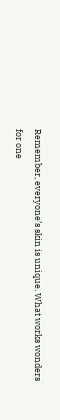Remember, everyone’s skin is unique. What works wonders for one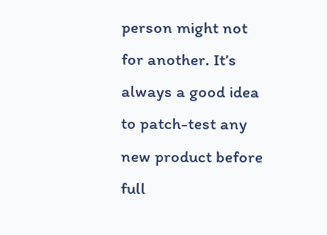person might not for another. It’s always a good idea to patch-test any new product before full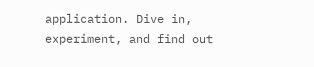application. Dive in, experiment, and find out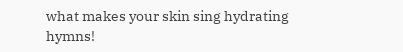what makes your skin sing hydrating hymns!